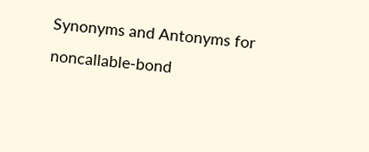Synonyms and Antonyms for noncallable-bond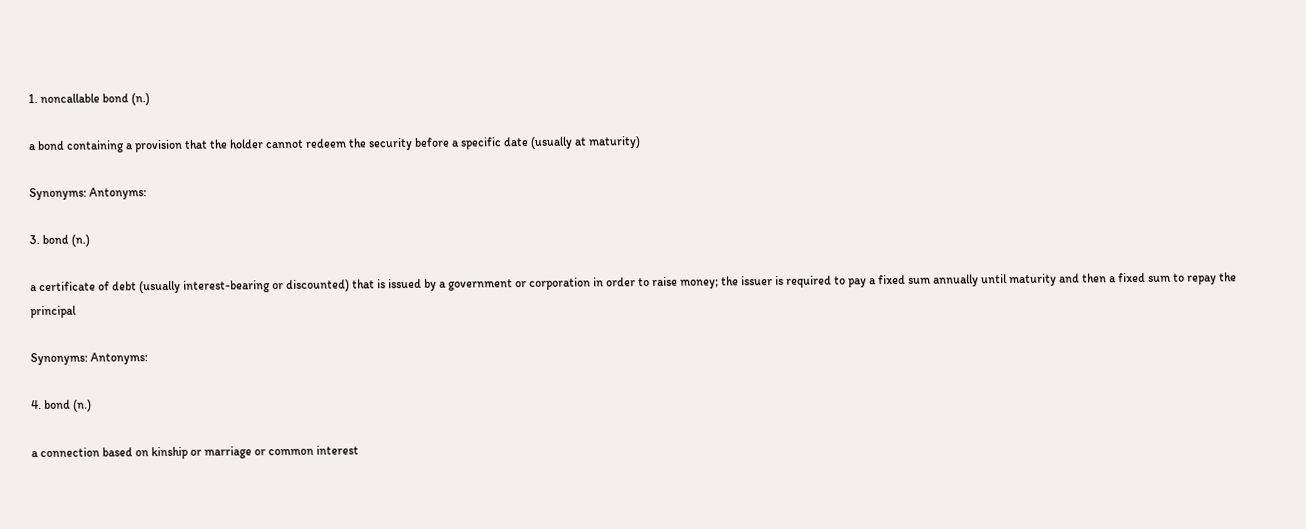1. noncallable bond (n.)

a bond containing a provision that the holder cannot redeem the security before a specific date (usually at maturity)

Synonyms: Antonyms:

3. bond (n.)

a certificate of debt (usually interest-bearing or discounted) that is issued by a government or corporation in order to raise money; the issuer is required to pay a fixed sum annually until maturity and then a fixed sum to repay the principal

Synonyms: Antonyms:

4. bond (n.)

a connection based on kinship or marriage or common interest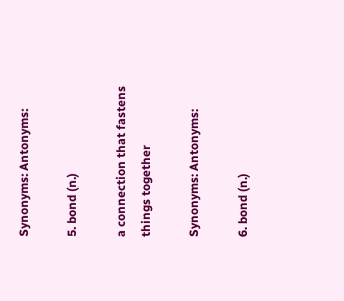Synonyms: Antonyms:

5. bond (n.)

a connection that fastens things together

Synonyms: Antonyms:

6. bond (n.)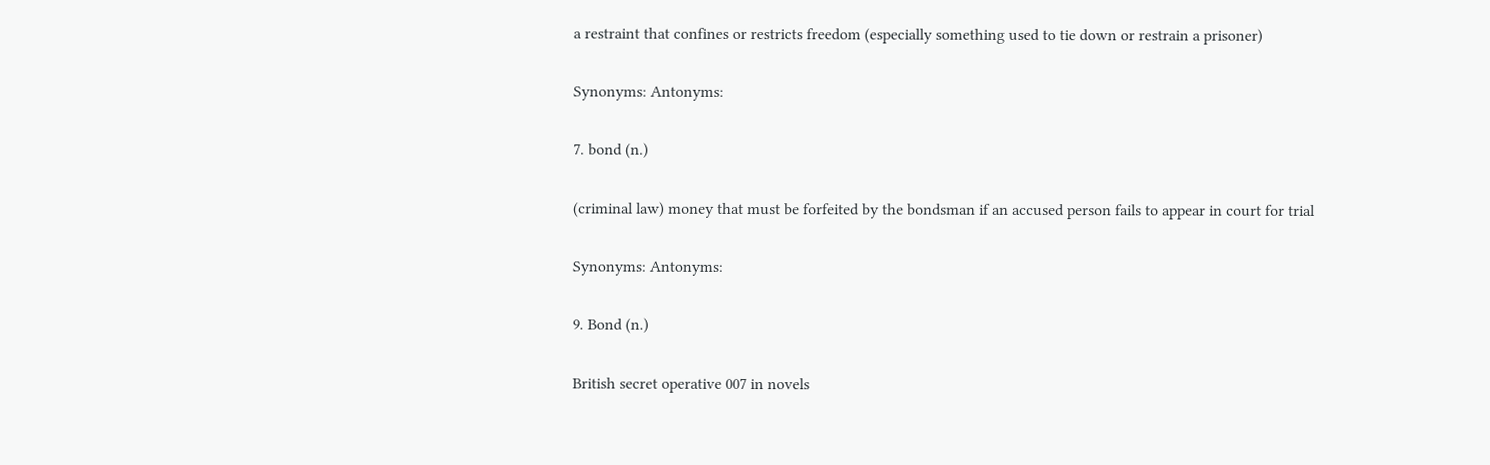a restraint that confines or restricts freedom (especially something used to tie down or restrain a prisoner)

Synonyms: Antonyms:

7. bond (n.)

(criminal law) money that must be forfeited by the bondsman if an accused person fails to appear in court for trial

Synonyms: Antonyms:

9. Bond (n.)

British secret operative 007 in novels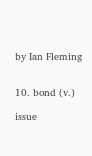by Ian Fleming


10. bond (v.)

issue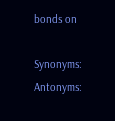bonds on

Synonyms: Antonyms: